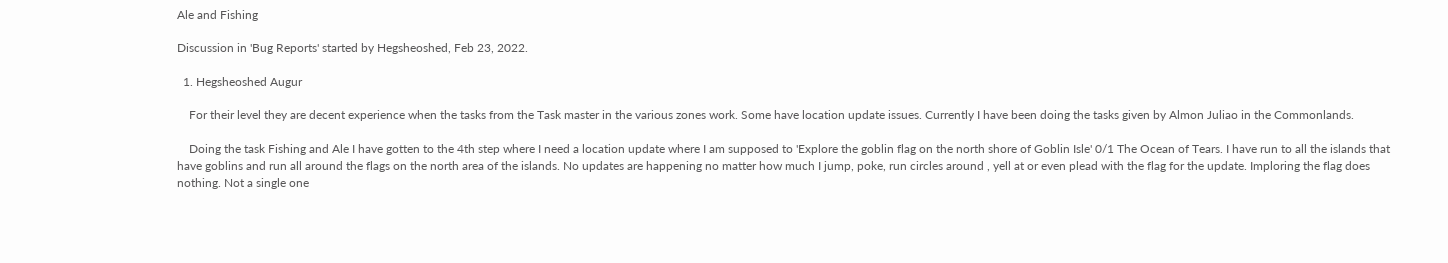Ale and Fishing

Discussion in 'Bug Reports' started by Hegsheoshed, Feb 23, 2022.

  1. Hegsheoshed Augur

    For their level they are decent experience when the tasks from the Task master in the various zones work. Some have location update issues. Currently I have been doing the tasks given by Almon Juliao in the Commonlands.

    Doing the task Fishing and Ale I have gotten to the 4th step where I need a location update where I am supposed to 'Explore the goblin flag on the north shore of Goblin Isle' 0/1 The Ocean of Tears. I have run to all the islands that have goblins and run all around the flags on the north area of the islands. No updates are happening no matter how much I jump, poke, run circles around , yell at or even plead with the flag for the update. Imploring the flag does nothing. Not a single one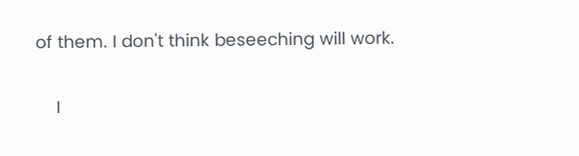of them. I don't think beseeching will work.

    I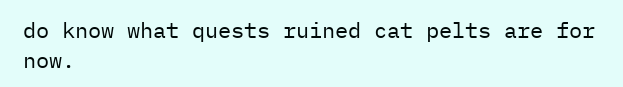do know what quests ruined cat pelts are for now.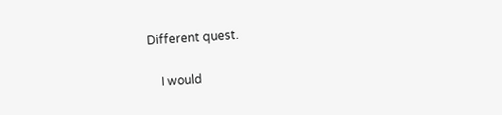Different quest.

    I would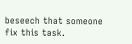beseech that someone fix this task.